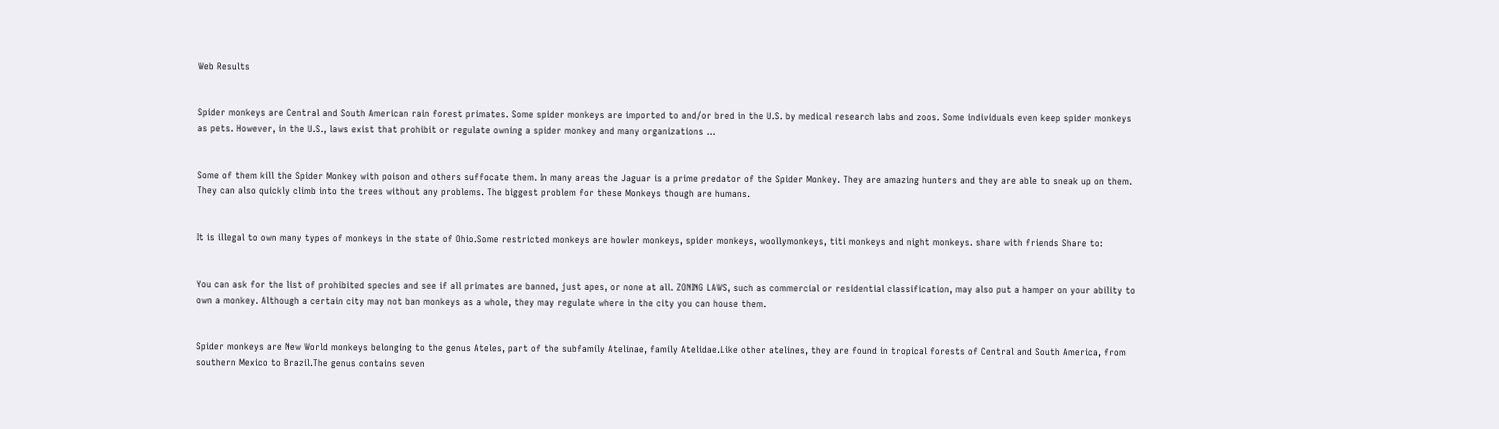Web Results


Spider monkeys are Central and South American rain forest primates. Some spider monkeys are imported to and/or bred in the U.S. by medical research labs and zoos. Some individuals even keep spider monkeys as pets. However, in the U.S., laws exist that prohibit or regulate owning a spider monkey and many organizations ...


Some of them kill the Spider Monkey with poison and others suffocate them. In many areas the Jaguar is a prime predator of the Spider Monkey. They are amazing hunters and they are able to sneak up on them. They can also quickly climb into the trees without any problems. The biggest problem for these Monkeys though are humans.


It is illegal to own many types of monkeys in the state of Ohio.Some restricted monkeys are howler monkeys, spider monkeys, woollymonkeys, titi monkeys and night monkeys. share with friends Share to:


You can ask for the list of prohibited species and see if all primates are banned, just apes, or none at all. ZONING LAWS, such as commercial or residential classification, may also put a hamper on your ability to own a monkey. Although a certain city may not ban monkeys as a whole, they may regulate where in the city you can house them.


Spider monkeys are New World monkeys belonging to the genus Ateles, part of the subfamily Atelinae, family Atelidae.Like other atelines, they are found in tropical forests of Central and South America, from southern Mexico to Brazil.The genus contains seven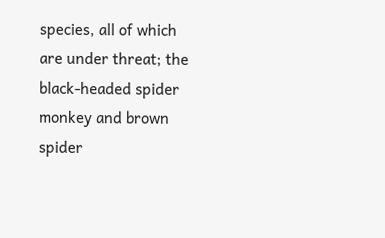species, all of which are under threat; the black-headed spider monkey and brown spider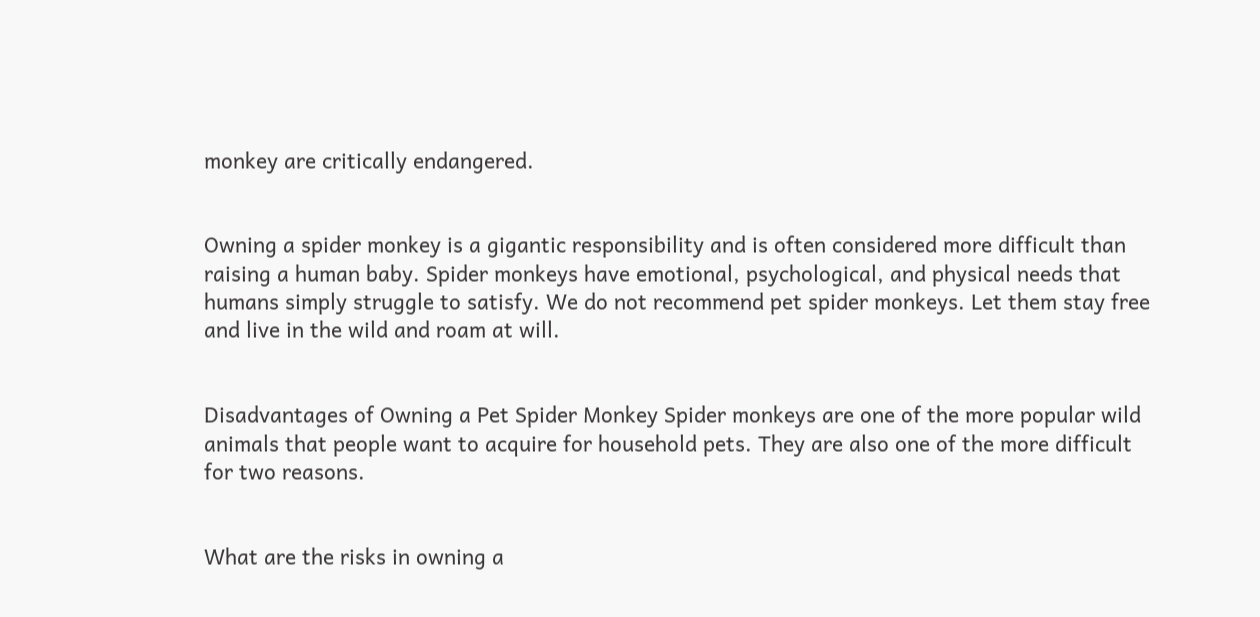monkey are critically endangered.


Owning a spider monkey is a gigantic responsibility and is often considered more difficult than raising a human baby. Spider monkeys have emotional, psychological, and physical needs that humans simply struggle to satisfy. We do not recommend pet spider monkeys. Let them stay free and live in the wild and roam at will.


Disadvantages of Owning a Pet Spider Monkey Spider monkeys are one of the more popular wild animals that people want to acquire for household pets. They are also one of the more difficult for two reasons.


What are the risks in owning a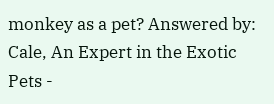monkey as a pet? Answered by: Cale, An Expert in the Exotic Pets -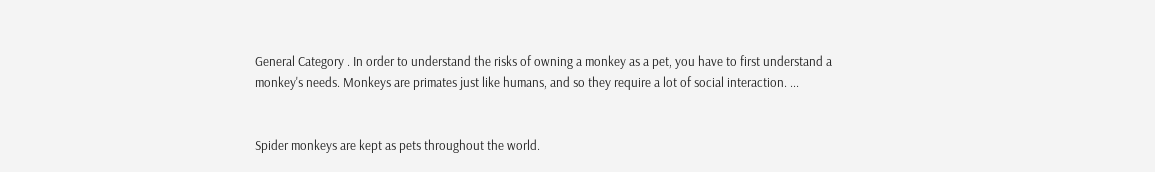General Category . In order to understand the risks of owning a monkey as a pet, you have to first understand a monkey's needs. Monkeys are primates just like humans, and so they require a lot of social interaction. ...


Spider monkeys are kept as pets throughout the world.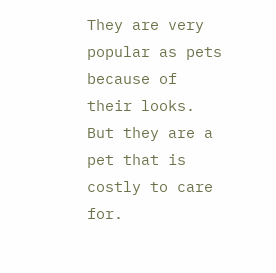They are very popular as pets because of their looks. But they are a pet that is costly to care for.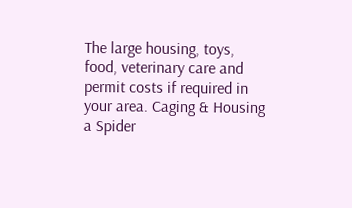The large housing, toys, food, veterinary care and permit costs if required in your area. Caging & Housing a Spider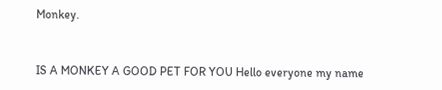Monkey.


IS A MONKEY A GOOD PET FOR YOU Hello everyone my name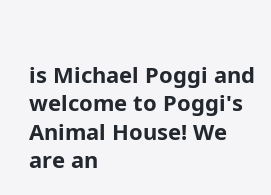is Michael Poggi and welcome to Poggi's Animal House! We are an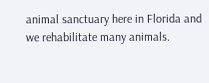animal sanctuary here in Florida and we rehabilitate many animals.